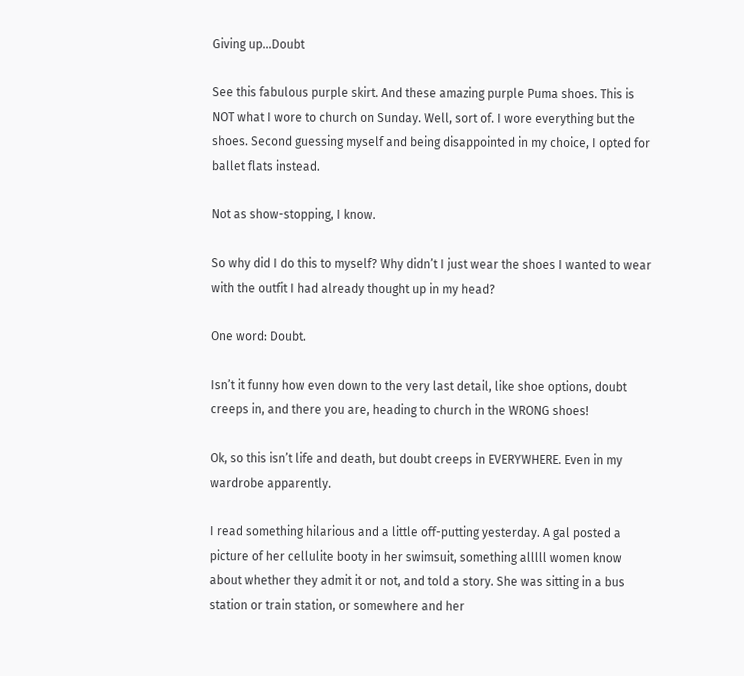Giving up…Doubt

See this fabulous purple skirt. And these amazing purple Puma shoes. This is NOT what I wore to church on Sunday. Well, sort of. I wore everything but the shoes. Second guessing myself and being disappointed in my choice, I opted for ballet flats instead.

Not as show-stopping, I know.

So why did I do this to myself? Why didn’t I just wear the shoes I wanted to wear with the outfit I had already thought up in my head?

One word: Doubt.

Isn’t it funny how even down to the very last detail, like shoe options, doubt creeps in, and there you are, heading to church in the WRONG shoes!

Ok, so this isn’t life and death, but doubt creeps in EVERYWHERE. Even in my wardrobe apparently.

I read something hilarious and a little off-putting yesterday. A gal posted a picture of her cellulite booty in her swimsuit, something alllll women know about whether they admit it or not, and told a story. She was sitting in a bus station or train station, or somewhere and her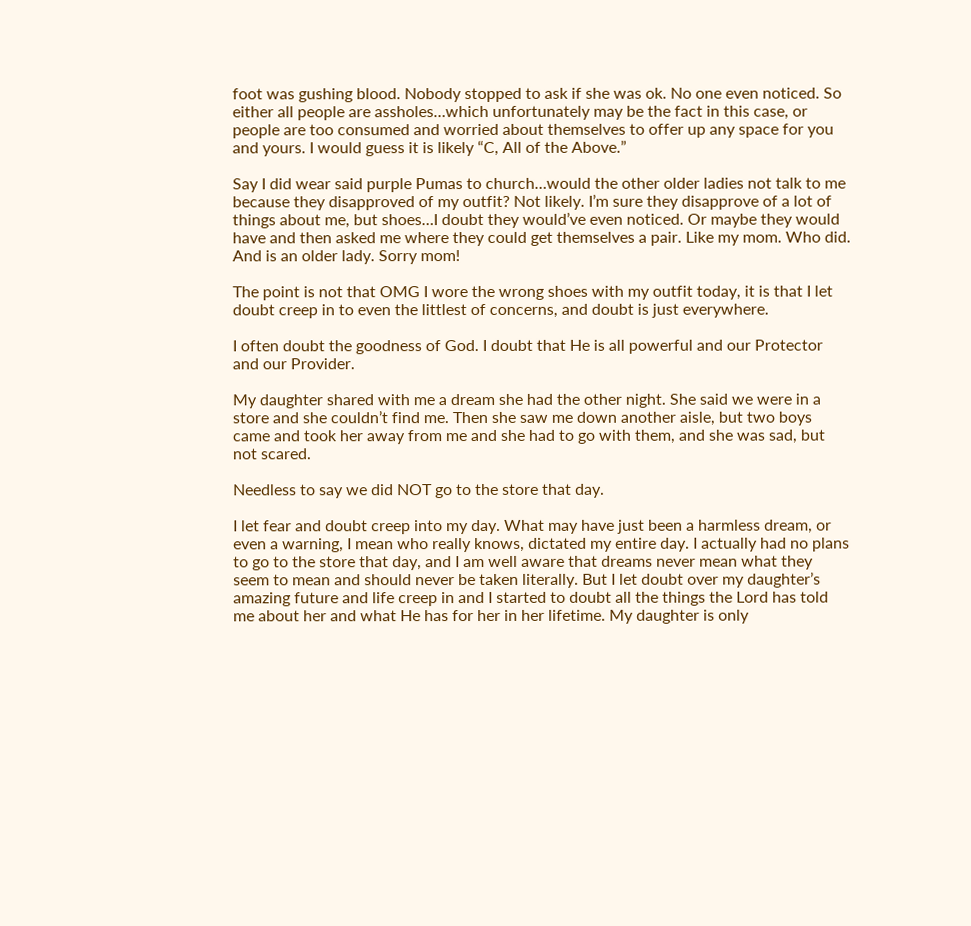foot was gushing blood. Nobody stopped to ask if she was ok. No one even noticed. So either all people are assholes…which unfortunately may be the fact in this case, or people are too consumed and worried about themselves to offer up any space for you and yours. I would guess it is likely “C, All of the Above.”

Say I did wear said purple Pumas to church…would the other older ladies not talk to me because they disapproved of my outfit? Not likely. I’m sure they disapprove of a lot of things about me, but shoes…I doubt they would’ve even noticed. Or maybe they would have and then asked me where they could get themselves a pair. Like my mom. Who did. And is an older lady. Sorry mom!

The point is not that OMG I wore the wrong shoes with my outfit today, it is that I let doubt creep in to even the littlest of concerns, and doubt is just everywhere.

I often doubt the goodness of God. I doubt that He is all powerful and our Protector and our Provider.

My daughter shared with me a dream she had the other night. She said we were in a store and she couldn’t find me. Then she saw me down another aisle, but two boys came and took her away from me and she had to go with them, and she was sad, but not scared.

Needless to say we did NOT go to the store that day.

I let fear and doubt creep into my day. What may have just been a harmless dream, or even a warning, I mean who really knows, dictated my entire day. I actually had no plans to go to the store that day, and I am well aware that dreams never mean what they seem to mean and should never be taken literally. But I let doubt over my daughter’s amazing future and life creep in and I started to doubt all the things the Lord has told me about her and what He has for her in her lifetime. My daughter is only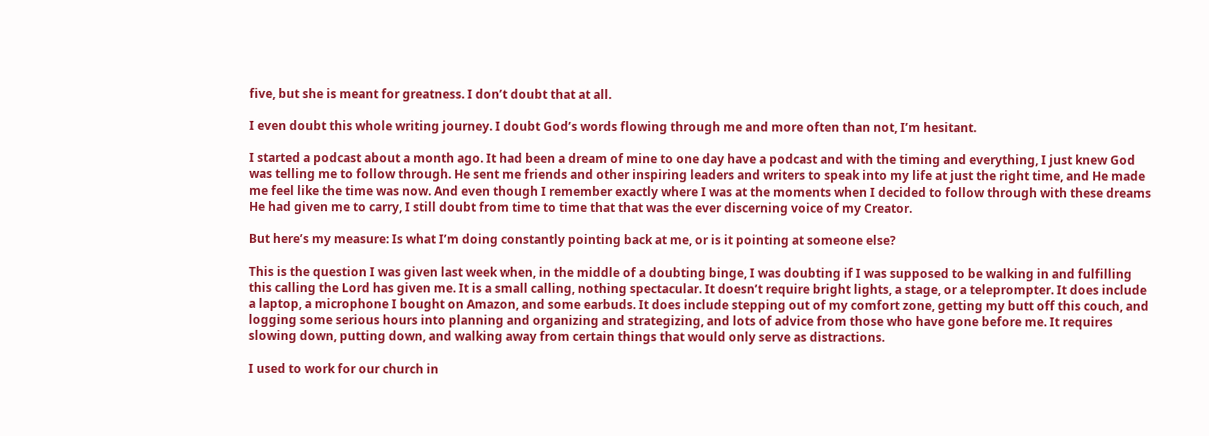five, but she is meant for greatness. I don’t doubt that at all.

I even doubt this whole writing journey. I doubt God’s words flowing through me and more often than not, I’m hesitant.

I started a podcast about a month ago. It had been a dream of mine to one day have a podcast and with the timing and everything, I just knew God was telling me to follow through. He sent me friends and other inspiring leaders and writers to speak into my life at just the right time, and He made me feel like the time was now. And even though I remember exactly where I was at the moments when I decided to follow through with these dreams He had given me to carry, I still doubt from time to time that that was the ever discerning voice of my Creator.

But here’s my measure: Is what I’m doing constantly pointing back at me, or is it pointing at someone else?

This is the question I was given last week when, in the middle of a doubting binge, I was doubting if I was supposed to be walking in and fulfilling this calling the Lord has given me. It is a small calling, nothing spectacular. It doesn’t require bright lights, a stage, or a teleprompter. It does include a laptop, a microphone I bought on Amazon, and some earbuds. It does include stepping out of my comfort zone, getting my butt off this couch, and logging some serious hours into planning and organizing and strategizing, and lots of advice from those who have gone before me. It requires slowing down, putting down, and walking away from certain things that would only serve as distractions.

I used to work for our church in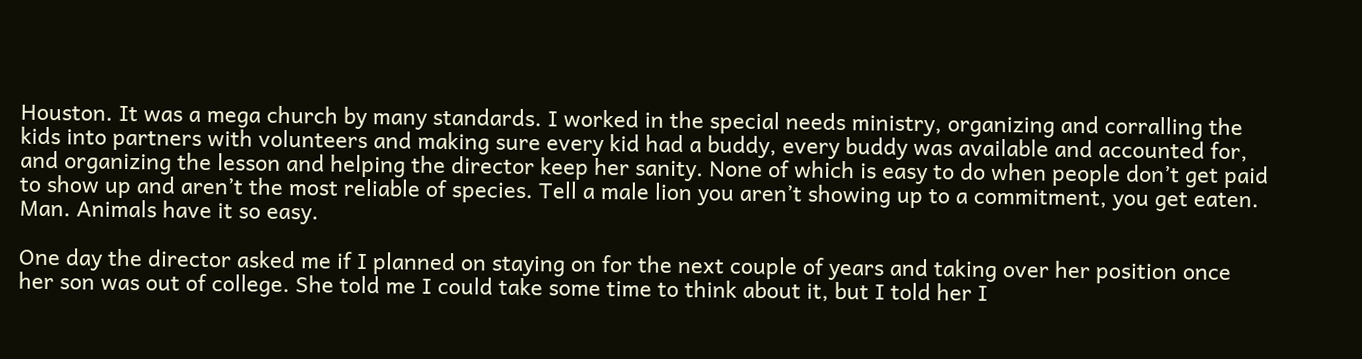Houston. It was a mega church by many standards. I worked in the special needs ministry, organizing and corralling the kids into partners with volunteers and making sure every kid had a buddy, every buddy was available and accounted for, and organizing the lesson and helping the director keep her sanity. None of which is easy to do when people don’t get paid to show up and aren’t the most reliable of species. Tell a male lion you aren’t showing up to a commitment, you get eaten. Man. Animals have it so easy.

One day the director asked me if I planned on staying on for the next couple of years and taking over her position once her son was out of college. She told me I could take some time to think about it, but I told her I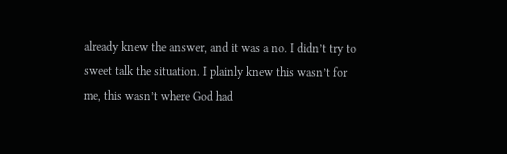already knew the answer, and it was a no. I didn’t try to sweet talk the situation. I plainly knew this wasn’t for me, this wasn’t where God had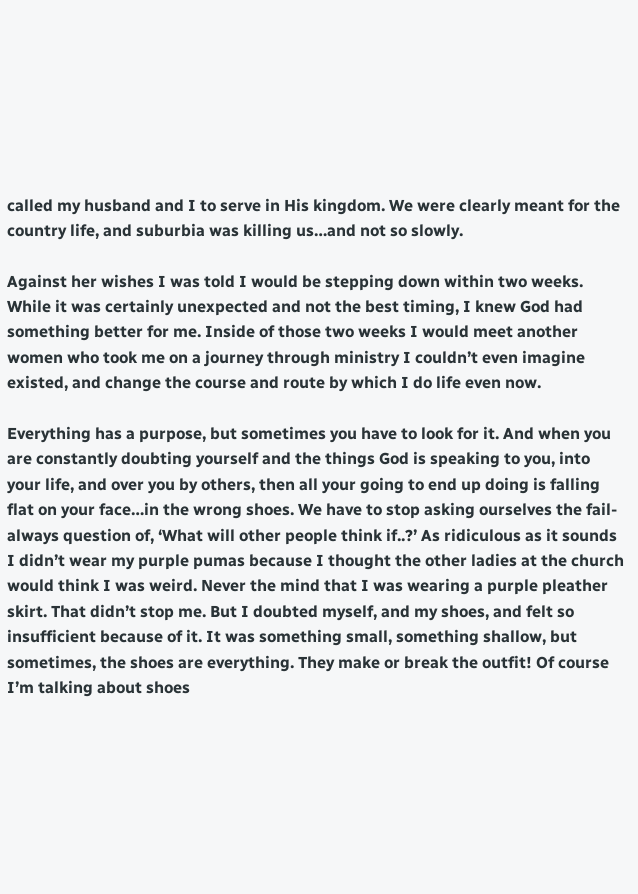called my husband and I to serve in His kingdom. We were clearly meant for the country life, and suburbia was killing us…and not so slowly.

Against her wishes I was told I would be stepping down within two weeks. While it was certainly unexpected and not the best timing, I knew God had something better for me. Inside of those two weeks I would meet another women who took me on a journey through ministry I couldn’t even imagine existed, and change the course and route by which I do life even now.

Everything has a purpose, but sometimes you have to look for it. And when you are constantly doubting yourself and the things God is speaking to you, into your life, and over you by others, then all your going to end up doing is falling flat on your face…in the wrong shoes. We have to stop asking ourselves the fail-always question of, ‘What will other people think if..?’ As ridiculous as it sounds I didn’t wear my purple pumas because I thought the other ladies at the church would think I was weird. Never the mind that I was wearing a purple pleather skirt. That didn’t stop me. But I doubted myself, and my shoes, and felt so insufficient because of it. It was something small, something shallow, but sometimes, the shoes are everything. They make or break the outfit! Of course I’m talking about shoes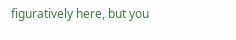figuratively here, but you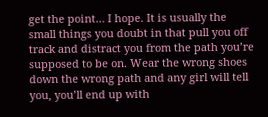get the point… I hope. It is usually the small things you doubt in that pull you off track and distract you from the path you’re supposed to be on. Wear the wrong shoes down the wrong path and any girl will tell you, you’ll end up with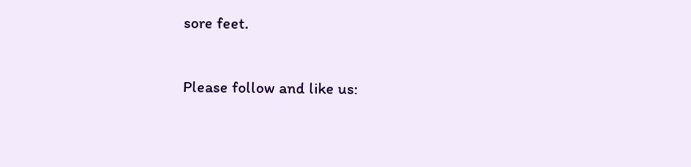sore feet.

Please follow and like us: